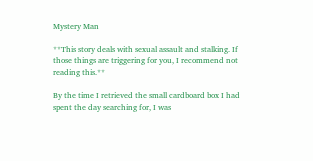Mystery Man

**This story deals with sexual assault and stalking. If those things are triggering for you, I recommend not reading this.**

By the time I retrieved the small cardboard box I had spent the day searching for, I was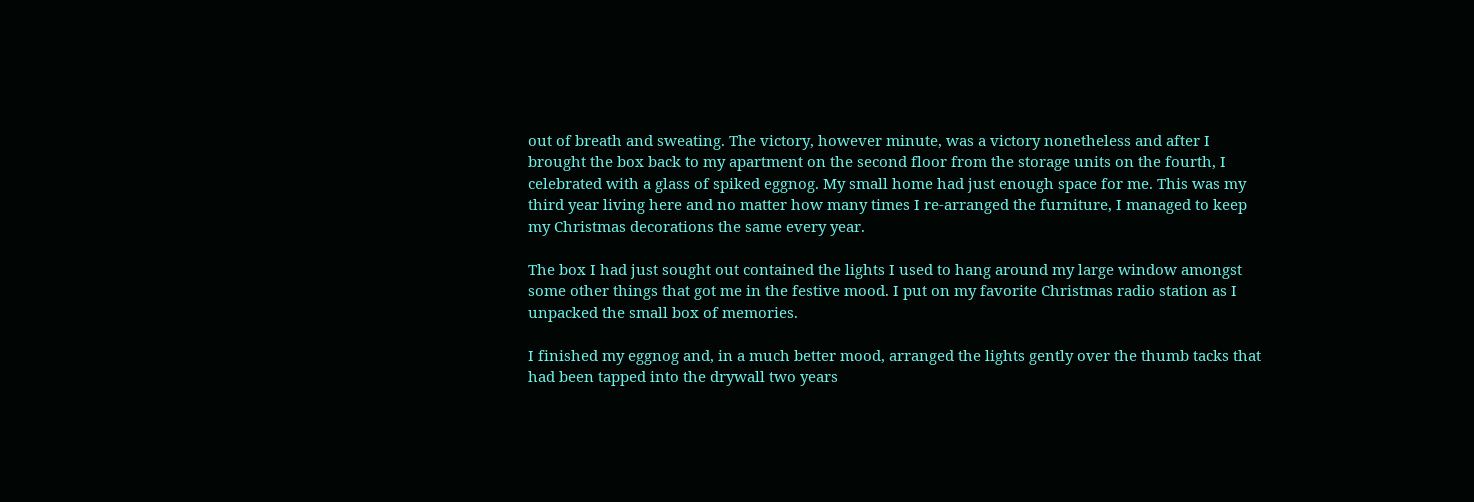out of breath and sweating. The victory, however minute, was a victory nonetheless and after I brought the box back to my apartment on the second floor from the storage units on the fourth, I celebrated with a glass of spiked eggnog. My small home had just enough space for me. This was my third year living here and no matter how many times I re-arranged the furniture, I managed to keep my Christmas decorations the same every year.

The box I had just sought out contained the lights I used to hang around my large window amongst some other things that got me in the festive mood. I put on my favorite Christmas radio station as I unpacked the small box of memories.

I finished my eggnog and, in a much better mood, arranged the lights gently over the thumb tacks that had been tapped into the drywall two years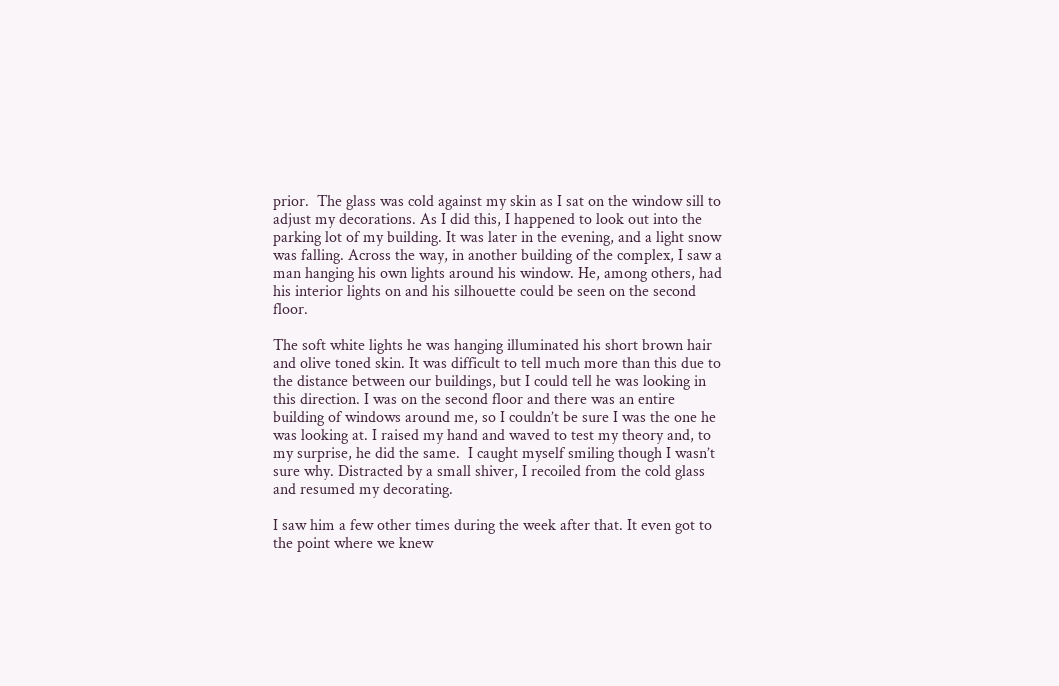prior.  The glass was cold against my skin as I sat on the window sill to adjust my decorations. As I did this, I happened to look out into the parking lot of my building. It was later in the evening, and a light snow was falling. Across the way, in another building of the complex, I saw a man hanging his own lights around his window. He, among others, had his interior lights on and his silhouette could be seen on the second floor.

The soft white lights he was hanging illuminated his short brown hair and olive toned skin. It was difficult to tell much more than this due to the distance between our buildings, but I could tell he was looking in this direction. I was on the second floor and there was an entire building of windows around me, so I couldn’t be sure I was the one he was looking at. I raised my hand and waved to test my theory and, to my surprise, he did the same.  I caught myself smiling though I wasn’t sure why. Distracted by a small shiver, I recoiled from the cold glass and resumed my decorating.

I saw him a few other times during the week after that. It even got to the point where we knew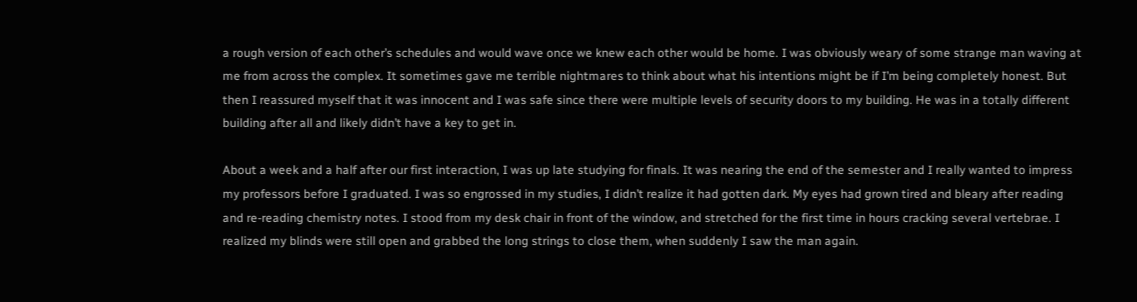a rough version of each other’s schedules and would wave once we knew each other would be home. I was obviously weary of some strange man waving at me from across the complex. It sometimes gave me terrible nightmares to think about what his intentions might be if I’m being completely honest. But then I reassured myself that it was innocent and I was safe since there were multiple levels of security doors to my building. He was in a totally different building after all and likely didn’t have a key to get in.

About a week and a half after our first interaction, I was up late studying for finals. It was nearing the end of the semester and I really wanted to impress my professors before I graduated. I was so engrossed in my studies, I didn’t realize it had gotten dark. My eyes had grown tired and bleary after reading and re-reading chemistry notes. I stood from my desk chair in front of the window, and stretched for the first time in hours cracking several vertebrae. I realized my blinds were still open and grabbed the long strings to close them, when suddenly I saw the man again.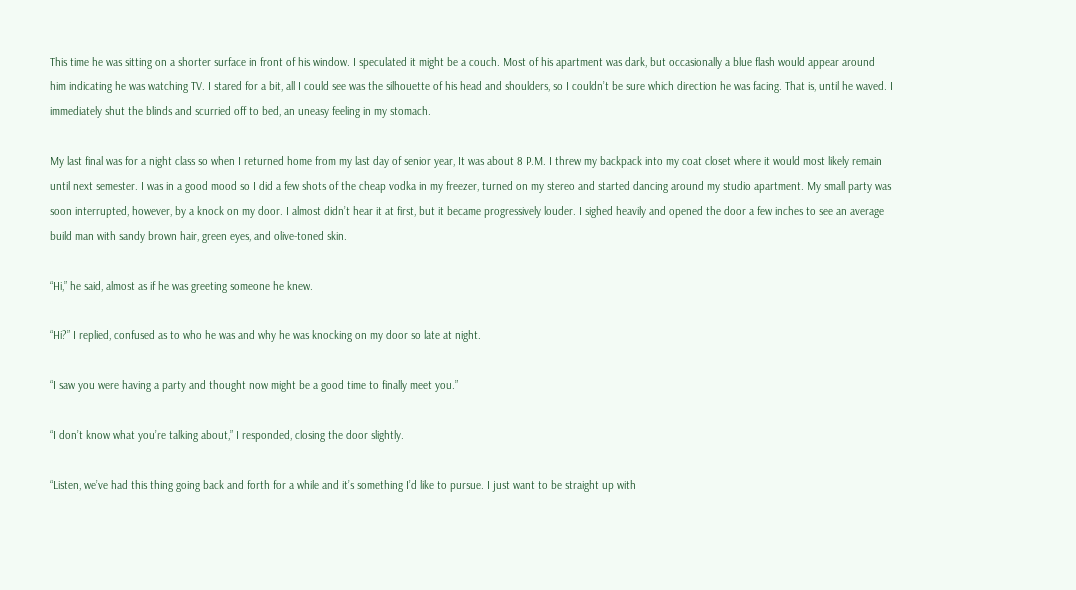This time he was sitting on a shorter surface in front of his window. I speculated it might be a couch. Most of his apartment was dark, but occasionally a blue flash would appear around him indicating he was watching TV. I stared for a bit, all I could see was the silhouette of his head and shoulders, so I couldn’t be sure which direction he was facing. That is, until he waved. I immediately shut the blinds and scurried off to bed, an uneasy feeling in my stomach.

My last final was for a night class so when I returned home from my last day of senior year, It was about 8 P.M. I threw my backpack into my coat closet where it would most likely remain until next semester. I was in a good mood so I did a few shots of the cheap vodka in my freezer, turned on my stereo and started dancing around my studio apartment. My small party was soon interrupted, however, by a knock on my door. I almost didn’t hear it at first, but it became progressively louder. I sighed heavily and opened the door a few inches to see an average build man with sandy brown hair, green eyes, and olive-toned skin.

“Hi,” he said, almost as if he was greeting someone he knew.

“Hi?” I replied, confused as to who he was and why he was knocking on my door so late at night.

“I saw you were having a party and thought now might be a good time to finally meet you.”

“I don’t know what you’re talking about,” I responded, closing the door slightly.

“Listen, we’ve had this thing going back and forth for a while and it’s something I’d like to pursue. I just want to be straight up with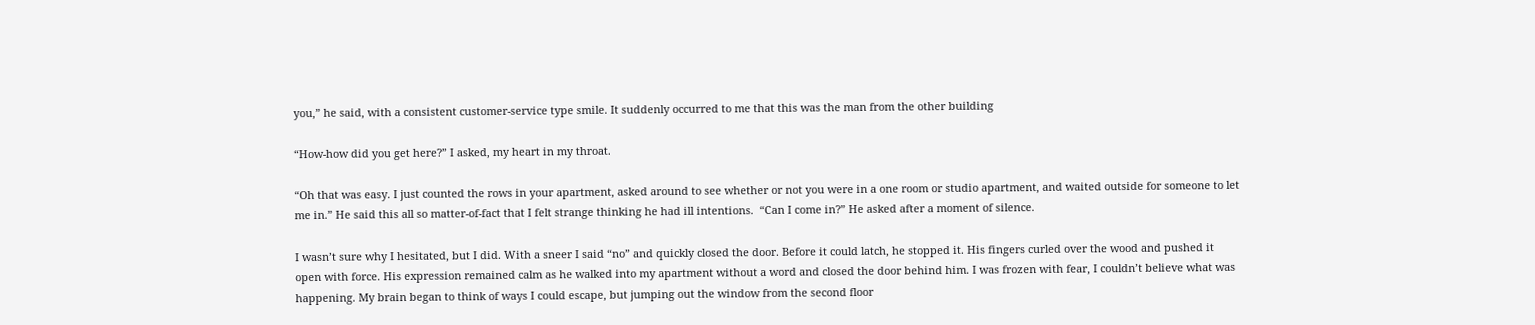you,” he said, with a consistent customer-service type smile. It suddenly occurred to me that this was the man from the other building

“How-how did you get here?” I asked, my heart in my throat.

“Oh that was easy. I just counted the rows in your apartment, asked around to see whether or not you were in a one room or studio apartment, and waited outside for someone to let me in.” He said this all so matter-of-fact that I felt strange thinking he had ill intentions.  “Can I come in?” He asked after a moment of silence.

I wasn’t sure why I hesitated, but I did. With a sneer I said “no” and quickly closed the door. Before it could latch, he stopped it. His fingers curled over the wood and pushed it open with force. His expression remained calm as he walked into my apartment without a word and closed the door behind him. I was frozen with fear, I couldn’t believe what was happening. My brain began to think of ways I could escape, but jumping out the window from the second floor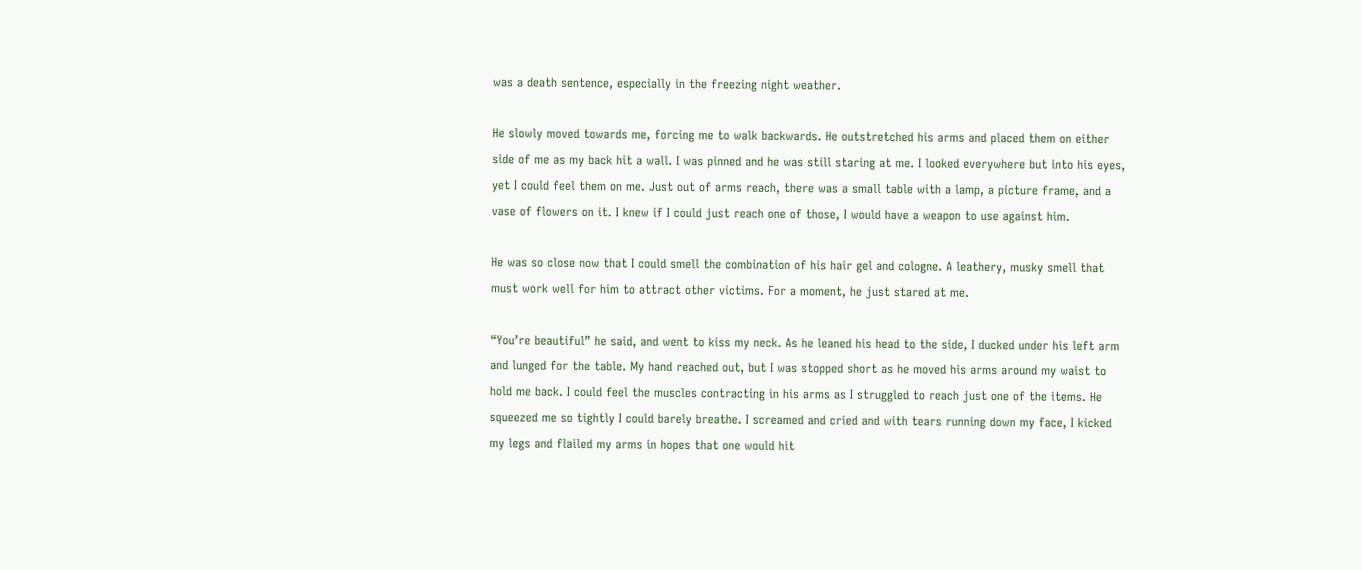was a death sentence, especially in the freezing night weather.

He slowly moved towards me, forcing me to walk backwards. He outstretched his arms and placed them on either side of me as my back hit a wall. I was pinned and he was still staring at me. I looked everywhere but into his eyes, yet I could feel them on me. Just out of arms reach, there was a small table with a lamp, a picture frame, and a vase of flowers on it. I knew if I could just reach one of those, I would have a weapon to use against him.

He was so close now that I could smell the combination of his hair gel and cologne. A leathery, musky smell that must work well for him to attract other victims. For a moment, he just stared at me.

“You’re beautiful” he said, and went to kiss my neck. As he leaned his head to the side, I ducked under his left arm and lunged for the table. My hand reached out, but I was stopped short as he moved his arms around my waist to hold me back. I could feel the muscles contracting in his arms as I struggled to reach just one of the items. He squeezed me so tightly I could barely breathe. I screamed and cried and with tears running down my face, I kicked my legs and flailed my arms in hopes that one would hit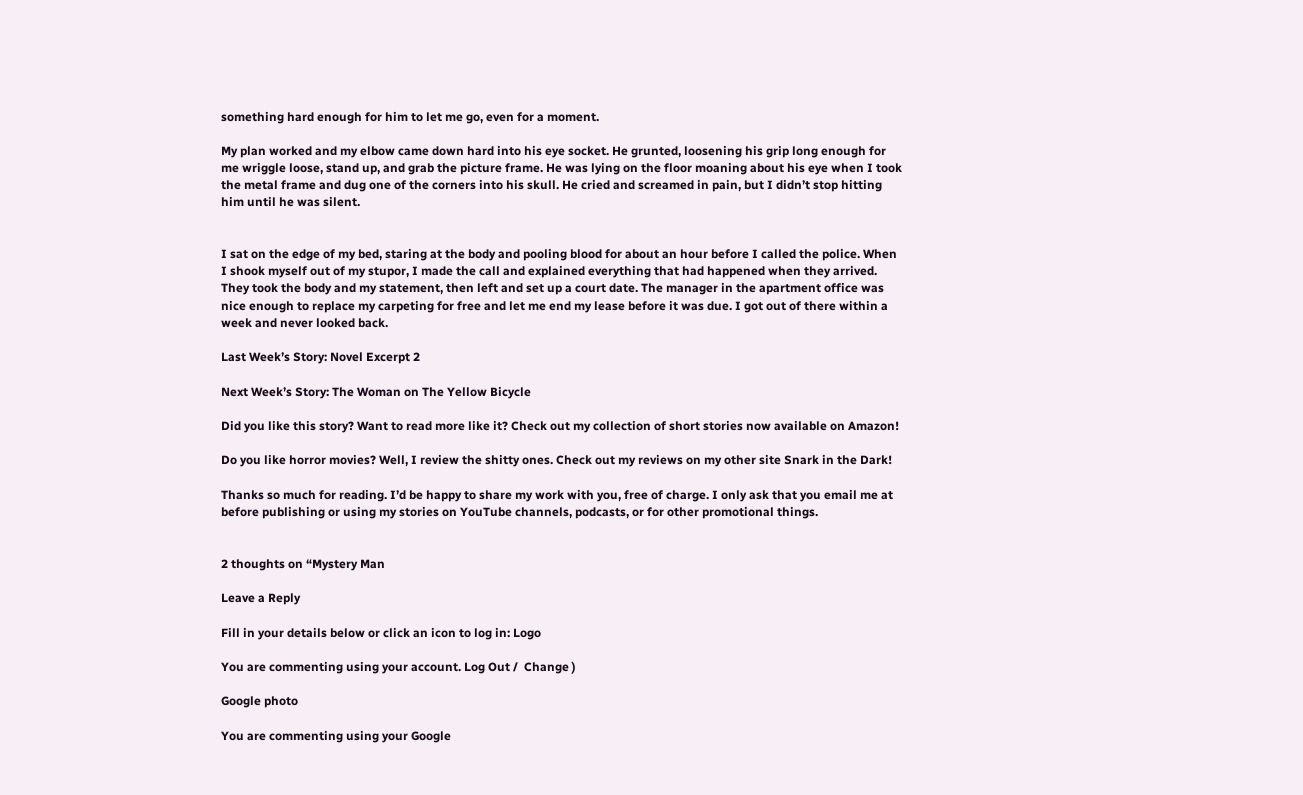something hard enough for him to let me go, even for a moment.

My plan worked and my elbow came down hard into his eye socket. He grunted, loosening his grip long enough for me wriggle loose, stand up, and grab the picture frame. He was lying on the floor moaning about his eye when I took the metal frame and dug one of the corners into his skull. He cried and screamed in pain, but I didn’t stop hitting him until he was silent.


I sat on the edge of my bed, staring at the body and pooling blood for about an hour before I called the police. When I shook myself out of my stupor, I made the call and explained everything that had happened when they arrived. They took the body and my statement, then left and set up a court date. The manager in the apartment office was nice enough to replace my carpeting for free and let me end my lease before it was due. I got out of there within a week and never looked back.

Last Week’s Story: Novel Excerpt 2

Next Week’s Story: The Woman on The Yellow Bicycle

Did you like this story? Want to read more like it? Check out my collection of short stories now available on Amazon!

Do you like horror movies? Well, I review the shitty ones. Check out my reviews on my other site Snark in the Dark!

Thanks so much for reading. I’d be happy to share my work with you, free of charge. I only ask that you email me at before publishing or using my stories on YouTube channels, podcasts, or for other promotional things.


2 thoughts on “Mystery Man

Leave a Reply

Fill in your details below or click an icon to log in: Logo

You are commenting using your account. Log Out /  Change )

Google photo

You are commenting using your Google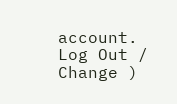account. Log Out /  Change )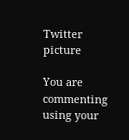Twitter picture

You are commenting using your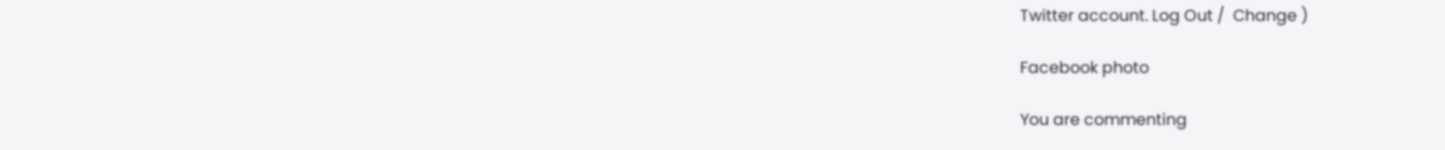Twitter account. Log Out /  Change )

Facebook photo

You are commenting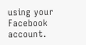using your Facebook account.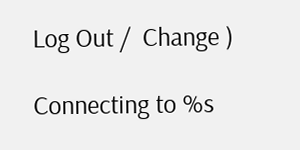Log Out /  Change )

Connecting to %s